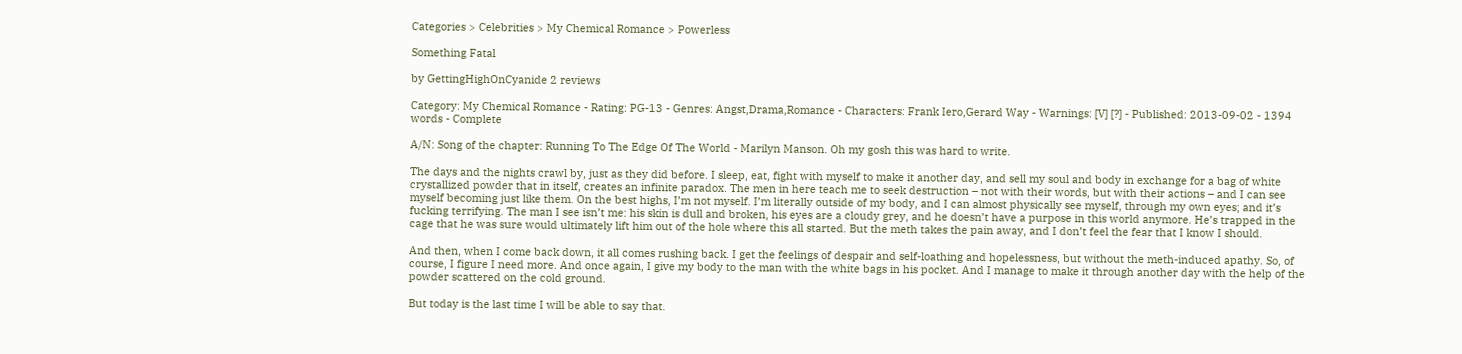Categories > Celebrities > My Chemical Romance > Powerless

Something Fatal

by GettingHighOnCyanide 2 reviews

Category: My Chemical Romance - Rating: PG-13 - Genres: Angst,Drama,Romance - Characters: Frank Iero,Gerard Way - Warnings: [V] [?] - Published: 2013-09-02 - 1394 words - Complete

A/N: Song of the chapter: Running To The Edge Of The World - Marilyn Manson. Oh my gosh this was hard to write.

The days and the nights crawl by, just as they did before. I sleep, eat, fight with myself to make it another day, and sell my soul and body in exchange for a bag of white crystallized powder that in itself, creates an infinite paradox. The men in here teach me to seek destruction – not with their words, but with their actions – and I can see myself becoming just like them. On the best highs, I’m not myself. I’m literally outside of my body, and I can almost physically see myself, through my own eyes; and it’s fucking terrifying. The man I see isn’t me: his skin is dull and broken, his eyes are a cloudy grey, and he doesn’t have a purpose in this world anymore. He’s trapped in the cage that he was sure would ultimately lift him out of the hole where this all started. But the meth takes the pain away, and I don’t feel the fear that I know I should.

And then, when I come back down, it all comes rushing back. I get the feelings of despair and self-loathing and hopelessness, but without the meth-induced apathy. So, of course, I figure I need more. And once again, I give my body to the man with the white bags in his pocket. And I manage to make it through another day with the help of the powder scattered on the cold ground.

But today is the last time I will be able to say that.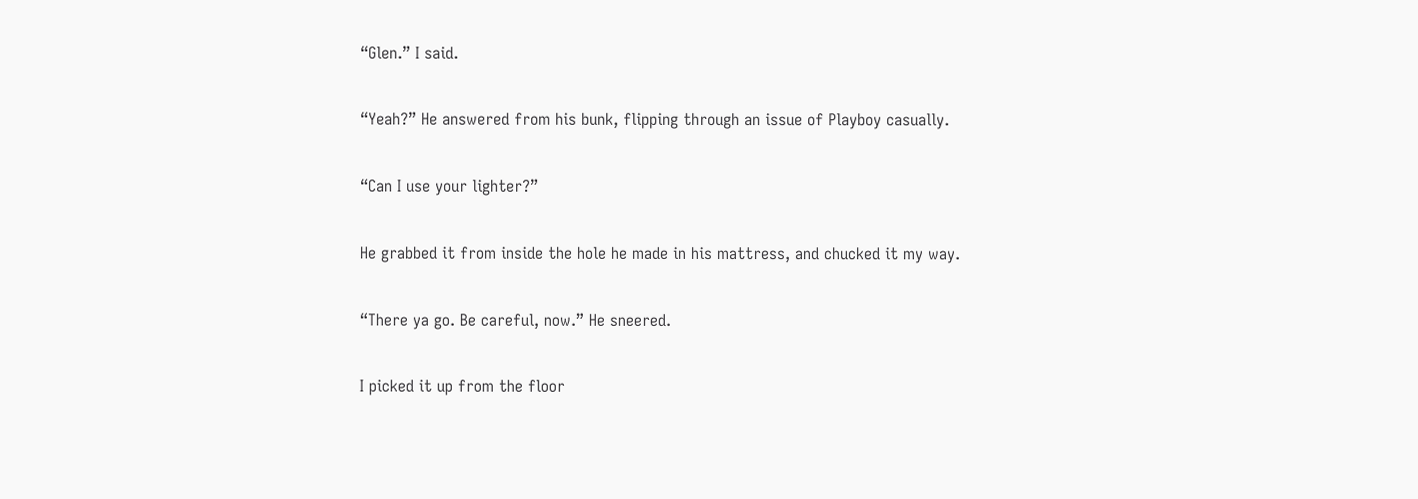“Glen.” I said.

“Yeah?” He answered from his bunk, flipping through an issue of Playboy casually.

“Can I use your lighter?”

He grabbed it from inside the hole he made in his mattress, and chucked it my way.

“There ya go. Be careful, now.” He sneered.

I picked it up from the floor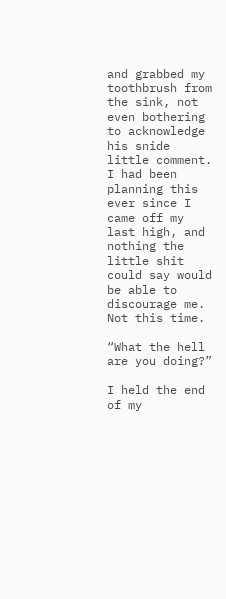and grabbed my toothbrush from the sink, not even bothering to acknowledge his snide little comment. I had been planning this ever since I came off my last high, and nothing the little shit could say would be able to discourage me. Not this time.

“What the hell are you doing?”

I held the end of my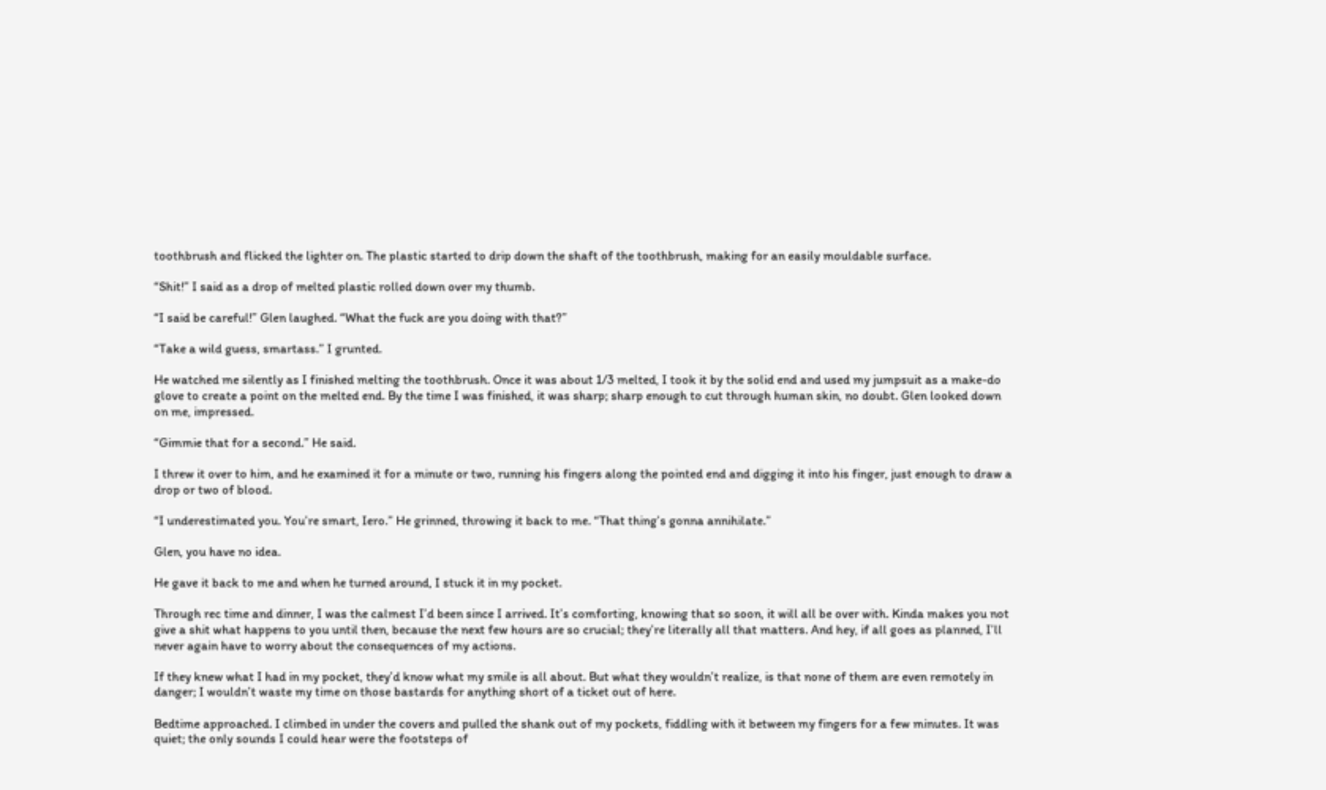toothbrush and flicked the lighter on. The plastic started to drip down the shaft of the toothbrush, making for an easily mouldable surface.

“Shit!” I said as a drop of melted plastic rolled down over my thumb.

“I said be careful!” Glen laughed. “What the fuck are you doing with that?”

“Take a wild guess, smartass.” I grunted.

He watched me silently as I finished melting the toothbrush. Once it was about 1/3 melted, I took it by the solid end and used my jumpsuit as a make-do glove to create a point on the melted end. By the time I was finished, it was sharp; sharp enough to cut through human skin, no doubt. Glen looked down on me, impressed.

“Gimmie that for a second.” He said.

I threw it over to him, and he examined it for a minute or two, running his fingers along the pointed end and digging it into his finger, just enough to draw a drop or two of blood.

“I underestimated you. You’re smart, Iero.” He grinned, throwing it back to me. “That thing’s gonna annihilate.”

Glen, you have no idea.

He gave it back to me and when he turned around, I stuck it in my pocket.

Through rec time and dinner, I was the calmest I’d been since I arrived. It’s comforting, knowing that so soon, it will all be over with. Kinda makes you not give a shit what happens to you until then, because the next few hours are so crucial; they’re literally all that matters. And hey, if all goes as planned, I’ll never again have to worry about the consequences of my actions.

If they knew what I had in my pocket, they’d know what my smile is all about. But what they wouldn’t realize, is that none of them are even remotely in danger; I wouldn’t waste my time on those bastards for anything short of a ticket out of here.

Bedtime approached. I climbed in under the covers and pulled the shank out of my pockets, fiddling with it between my fingers for a few minutes. It was quiet; the only sounds I could hear were the footsteps of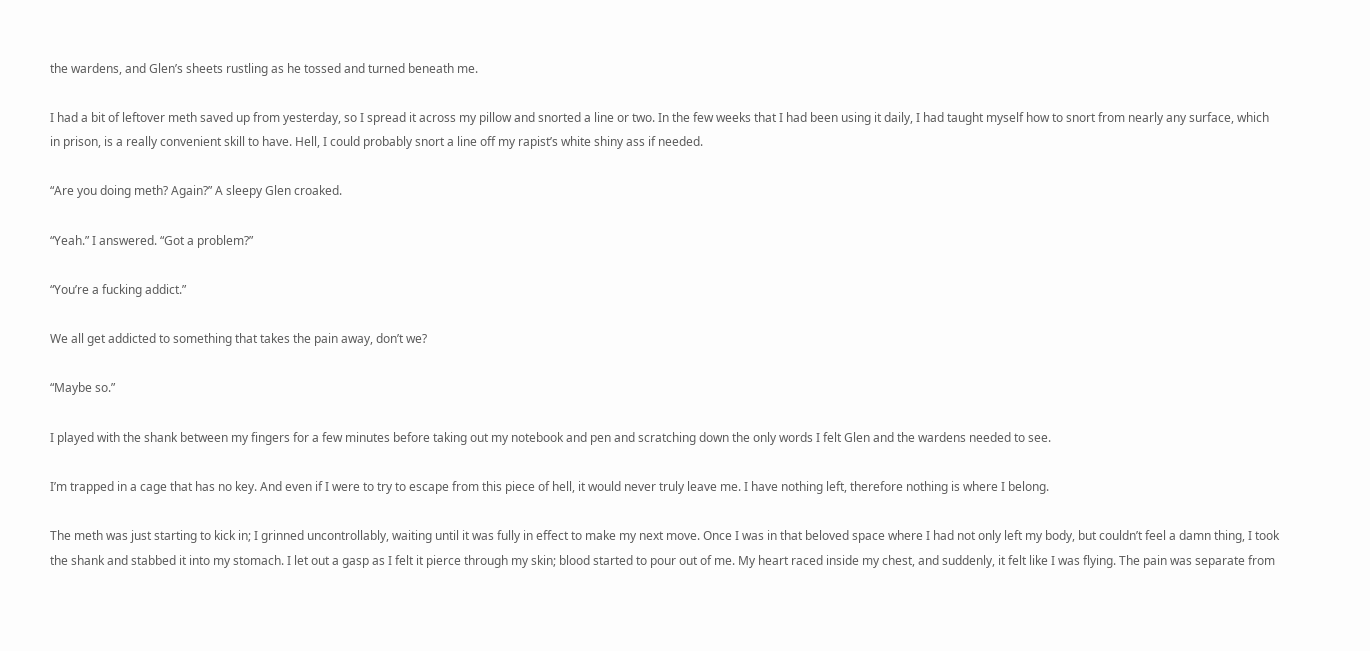the wardens, and Glen’s sheets rustling as he tossed and turned beneath me.

I had a bit of leftover meth saved up from yesterday, so I spread it across my pillow and snorted a line or two. In the few weeks that I had been using it daily, I had taught myself how to snort from nearly any surface, which in prison, is a really convenient skill to have. Hell, I could probably snort a line off my rapist’s white shiny ass if needed.

“Are you doing meth? Again?” A sleepy Glen croaked.

“Yeah.” I answered. “Got a problem?”

“You’re a fucking addict.”

We all get addicted to something that takes the pain away, don’t we?

“Maybe so.”

I played with the shank between my fingers for a few minutes before taking out my notebook and pen and scratching down the only words I felt Glen and the wardens needed to see.

I’m trapped in a cage that has no key. And even if I were to try to escape from this piece of hell, it would never truly leave me. I have nothing left, therefore nothing is where I belong.

The meth was just starting to kick in; I grinned uncontrollably, waiting until it was fully in effect to make my next move. Once I was in that beloved space where I had not only left my body, but couldn’t feel a damn thing, I took the shank and stabbed it into my stomach. I let out a gasp as I felt it pierce through my skin; blood started to pour out of me. My heart raced inside my chest, and suddenly, it felt like I was flying. The pain was separate from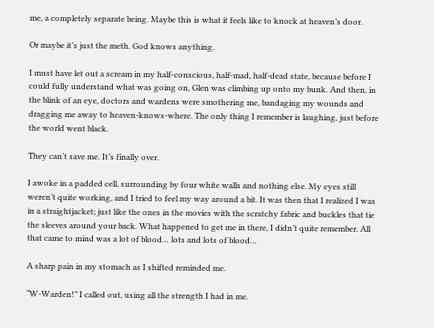me, a completely separate being. Maybe this is what it feels like to knock at heaven’s door.

Or maybe it’s just the meth. God knows anything.

I must have let out a scream in my half-conscious, half-mad, half-dead state, because before I could fully understand what was going on, Glen was climbing up onto my bunk. And then, in the blink of an eye, doctors and wardens were smothering me, bandaging my wounds and dragging me away to heaven-knows-where. The only thing I remember is laughing, just before the world went black.

They can’t save me. It’s finally over.

I awoke in a padded cell, surrounding by four white walls and nothing else. My eyes still weren’t quite working, and I tried to feel my way around a bit. It was then that I realized I was in a straightjacket; just like the ones in the movies with the scratchy fabric and buckles that tie the sleeves around your back. What happened to get me in there, I didn’t quite remember. All that came to mind was a lot of blood… lots and lots of blood…

A sharp pain in my stomach as I shifted reminded me.

“W-Warden!” I called out, using all the strength I had in me.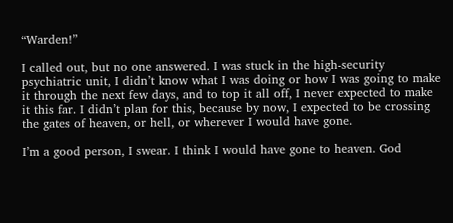“Warden!”

I called out, but no one answered. I was stuck in the high-security psychiatric unit, I didn’t know what I was doing or how I was going to make it through the next few days, and to top it all off, I never expected to make it this far. I didn’t plan for this, because by now, I expected to be crossing the gates of heaven, or hell, or wherever I would have gone.

I’m a good person, I swear. I think I would have gone to heaven. God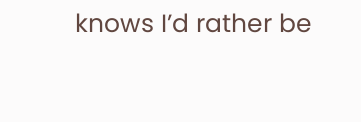knows I’d rather be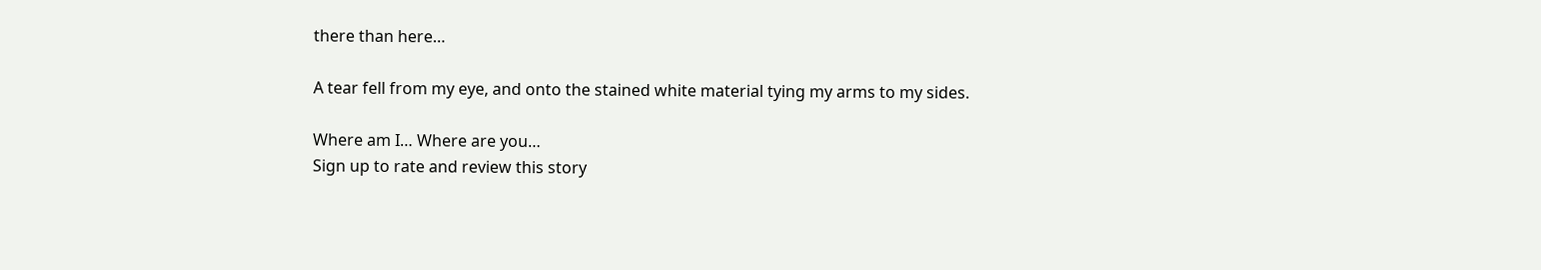there than here…

A tear fell from my eye, and onto the stained white material tying my arms to my sides.

Where am I… Where are you…
Sign up to rate and review this story